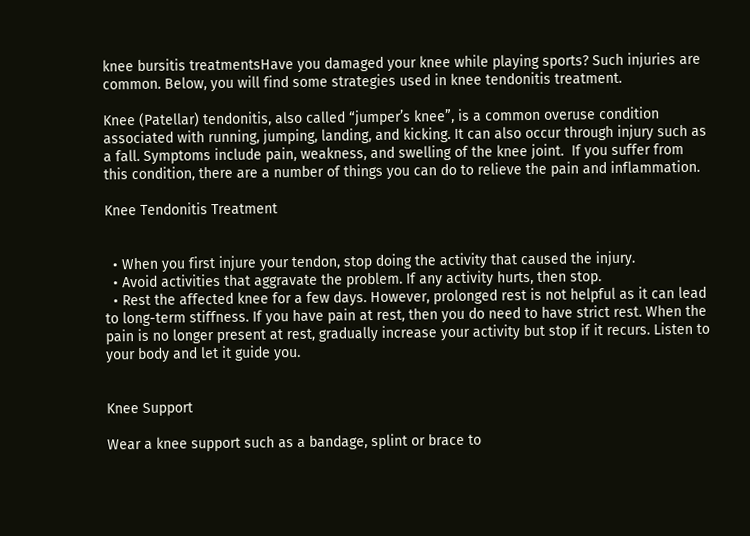knee bursitis treatmentsHave you damaged your knee while playing sports? Such injuries are common. Below, you will find some strategies used in knee tendonitis treatment.

Knee (Patellar) tendonitis, also called “jumper’s knee”, is a common overuse condition associated with running, jumping, landing, and kicking. It can also occur through injury such as a fall. Symptoms include pain, weakness, and swelling of the knee joint.  If you suffer from this condition, there are a number of things you can do to relieve the pain and inflammation.

Knee Tendonitis Treatment


  • When you first injure your tendon, stop doing the activity that caused the injury.
  • Avoid activities that aggravate the problem. If any activity hurts, then stop.
  • Rest the affected knee for a few days. However, prolonged rest is not helpful as it can lead to long-term stiffness. If you have pain at rest, then you do need to have strict rest. When the pain is no longer present at rest, gradually increase your activity but stop if it recurs. Listen to your body and let it guide you.


Knee Support

Wear a knee support such as a bandage, splint or brace to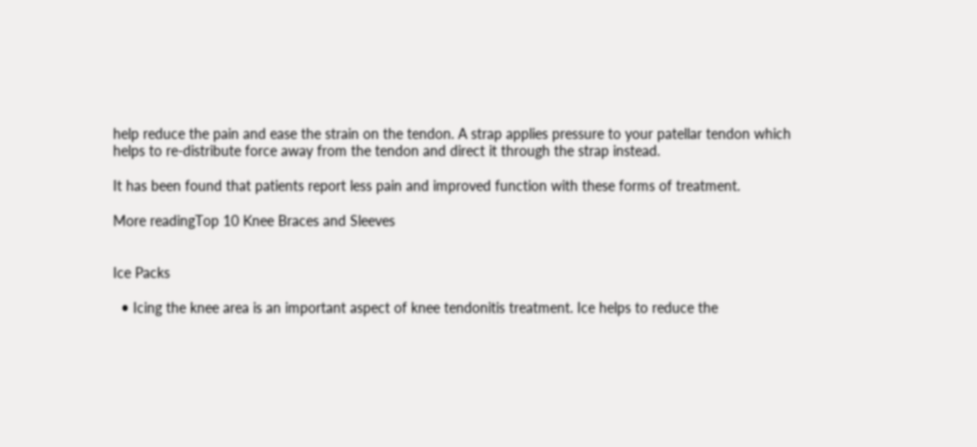help reduce the pain and ease the strain on the tendon. A strap applies pressure to your patellar tendon which helps to re-distribute force away from the tendon and direct it through the strap instead.

It has been found that patients report less pain and improved function with these forms of treatment.

More readingTop 10 Knee Braces and Sleeves


Ice Packs

  • Icing the knee area is an important aspect of knee tendonitis treatment. Ice helps to reduce the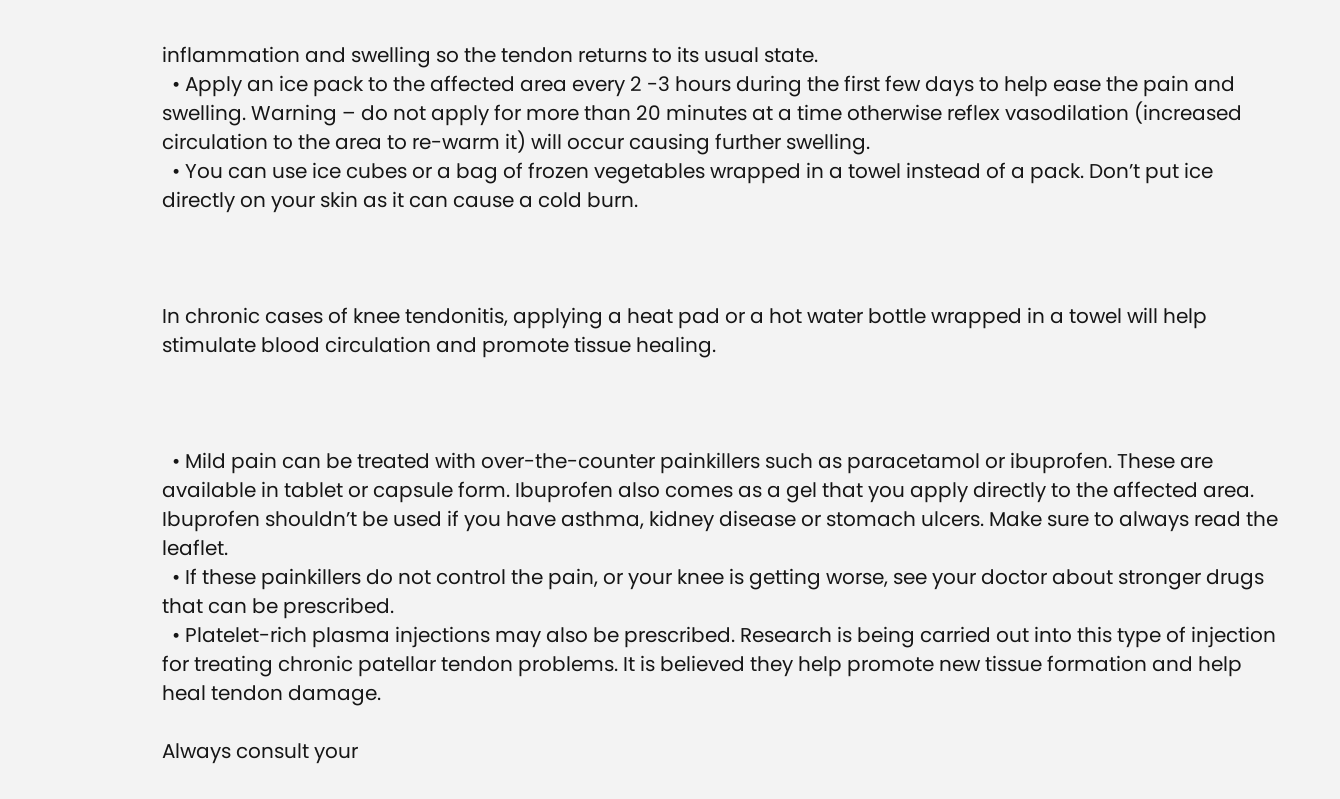inflammation and swelling so the tendon returns to its usual state.
  • Apply an ice pack to the affected area every 2 -3 hours during the first few days to help ease the pain and swelling. Warning – do not apply for more than 20 minutes at a time otherwise reflex vasodilation (increased circulation to the area to re-warm it) will occur causing further swelling.
  • You can use ice cubes or a bag of frozen vegetables wrapped in a towel instead of a pack. Don’t put ice directly on your skin as it can cause a cold burn.



In chronic cases of knee tendonitis, applying a heat pad or a hot water bottle wrapped in a towel will help stimulate blood circulation and promote tissue healing.



  • Mild pain can be treated with over-the-counter painkillers such as paracetamol or ibuprofen. These are available in tablet or capsule form. Ibuprofen also comes as a gel that you apply directly to the affected area. Ibuprofen shouldn’t be used if you have asthma, kidney disease or stomach ulcers. Make sure to always read the leaflet.
  • If these painkillers do not control the pain, or your knee is getting worse, see your doctor about stronger drugs that can be prescribed.
  • Platelet-rich plasma injections may also be prescribed. Research is being carried out into this type of injection for treating chronic patellar tendon problems. It is believed they help promote new tissue formation and help heal tendon damage.

Always consult your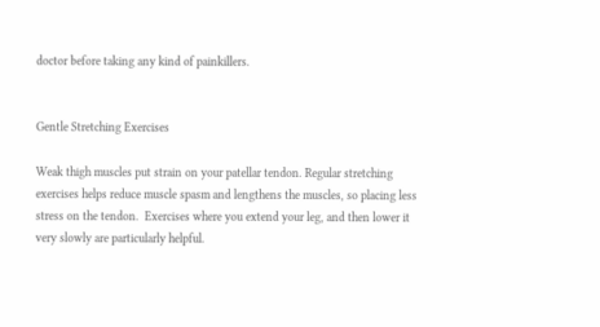doctor before taking any kind of painkillers.


Gentle Stretching Exercises

Weak thigh muscles put strain on your patellar tendon. Regular stretching exercises helps reduce muscle spasm and lengthens the muscles, so placing less stress on the tendon.  Exercises where you extend your leg, and then lower it very slowly are particularly helpful.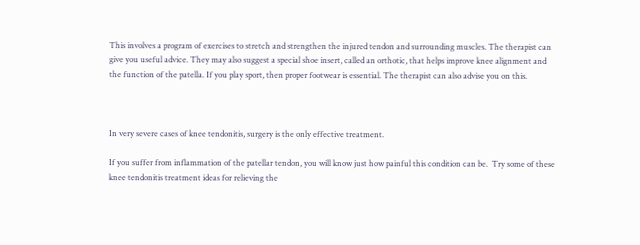This involves a program of exercises to stretch and strengthen the injured tendon and surrounding muscles. The therapist can give you useful advice. They may also suggest a special shoe insert, called an orthotic, that helps improve knee alignment and the function of the patella. If you play sport, then proper footwear is essential. The therapist can also advise you on this.



In very severe cases of knee tendonitis, surgery is the only effective treatment.

If you suffer from inflammation of the patellar tendon, you will know just how painful this condition can be.  Try some of these knee tendonitis treatment ideas for relieving the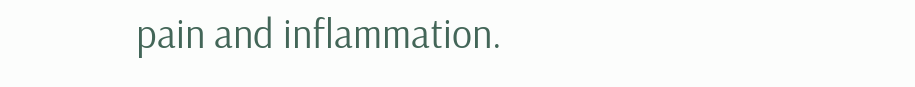pain and inflammation.